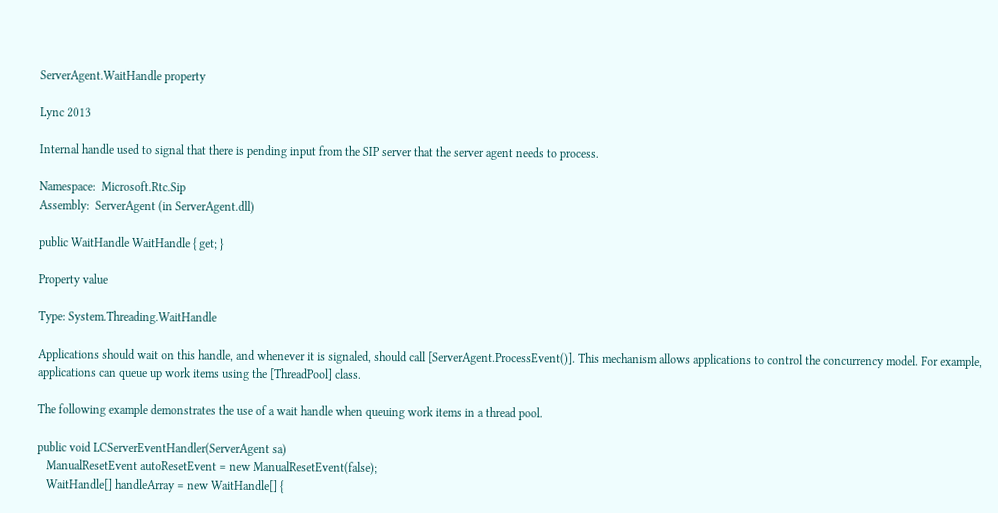ServerAgent.WaitHandle property

Lync 2013

Internal handle used to signal that there is pending input from the SIP server that the server agent needs to process.

Namespace:  Microsoft.Rtc.Sip
Assembly:  ServerAgent (in ServerAgent.dll)

public WaitHandle WaitHandle { get; }

Property value

Type: System.Threading.WaitHandle

Applications should wait on this handle, and whenever it is signaled, should call [ServerAgent.ProcessEvent()]. This mechanism allows applications to control the concurrency model. For example, applications can queue up work items using the [ThreadPool] class.

The following example demonstrates the use of a wait handle when queuing work items in a thread pool.

public void LCServerEventHandler(ServerAgent sa)
   ManualResetEvent autoResetEvent = new ManualResetEvent(false);
   WaitHandle[] handleArray = new WaitHandle[] {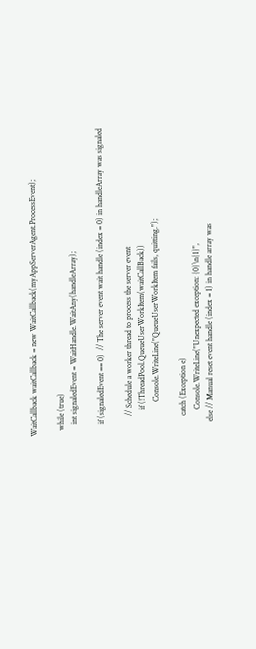WaitCallback waitCallback = new WaitCallback(myAppServerAgent.ProcessEvent);

   while (true)
      int signaledEvent = WaitHandle.WaitAny(handleArray);

      if (signaledEvent == 0)  // The server event wait handle (index = 0) in handleArray was signaled

          // Schedule a worker thread to process the server event
             if (!ThreadPool.QueueUserWorkItem(waitCallBack))
                 Console.WriteLine("QueueUserWorkItem fails, quitting.");

          catch (Exception e)
             Console.WriteLine("Unexpected exception: {0}\n{1}",
       else // Manual reset event handle (index = 1) in handle array was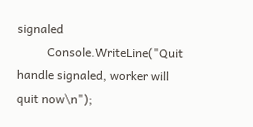signaled
          Console.WriteLine("Quit handle signaled, worker will quit now\n");